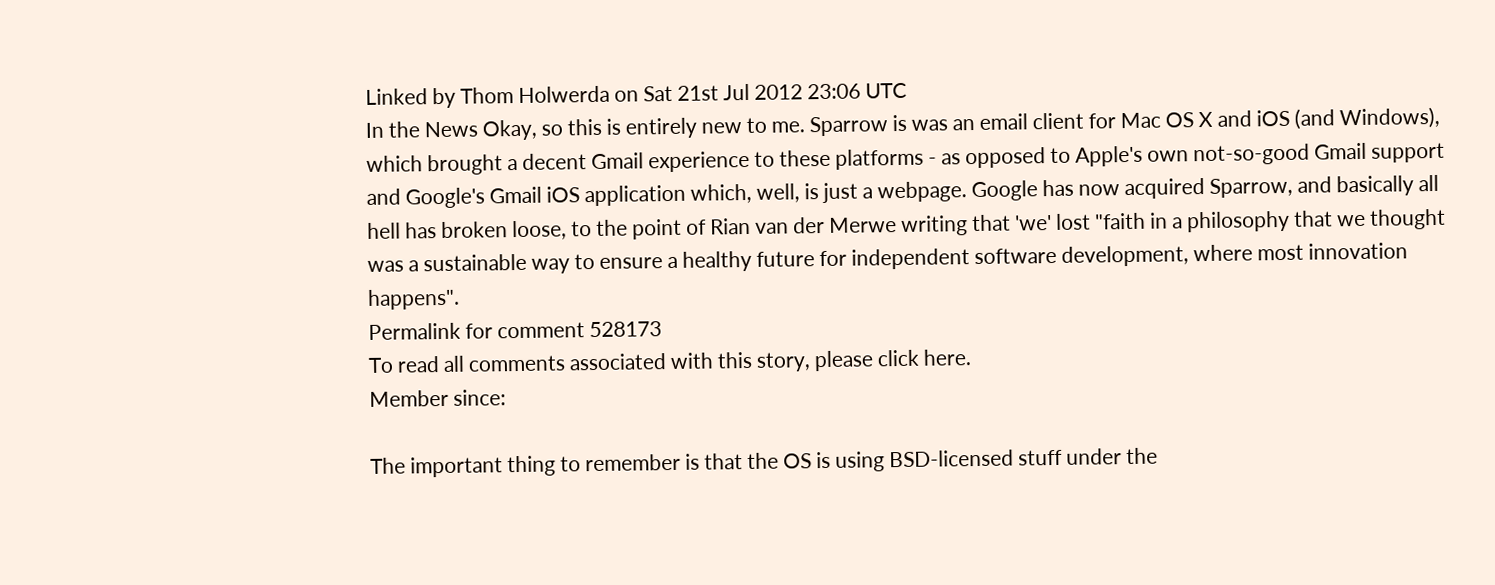Linked by Thom Holwerda on Sat 21st Jul 2012 23:06 UTC
In the News Okay, so this is entirely new to me. Sparrow is was an email client for Mac OS X and iOS (and Windows), which brought a decent Gmail experience to these platforms - as opposed to Apple's own not-so-good Gmail support and Google's Gmail iOS application which, well, is just a webpage. Google has now acquired Sparrow, and basically all hell has broken loose, to the point of Rian van der Merwe writing that 'we' lost "faith in a philosophy that we thought was a sustainable way to ensure a healthy future for independent software development, where most innovation happens".
Permalink for comment 528173
To read all comments associated with this story, please click here.
Member since:

The important thing to remember is that the OS is using BSD-licensed stuff under the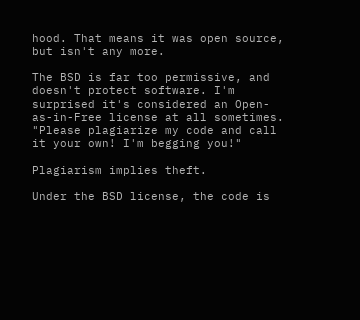hood. That means it was open source, but isn't any more.

The BSD is far too permissive, and doesn't protect software. I'm surprised it's considered an Open-as-in-Free license at all sometimes. "Please plagiarize my code and call it your own! I'm begging you!"

Plagiarism implies theft.

Under the BSD license, the code is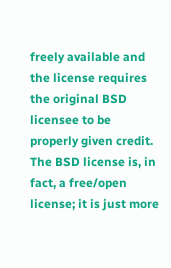freely available and the license requires the original BSD licensee to be properly given credit. The BSD license is, in fact, a free/open license; it is just more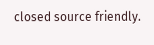closed source friendly.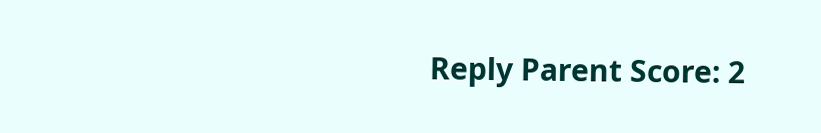Reply Parent Score: 2